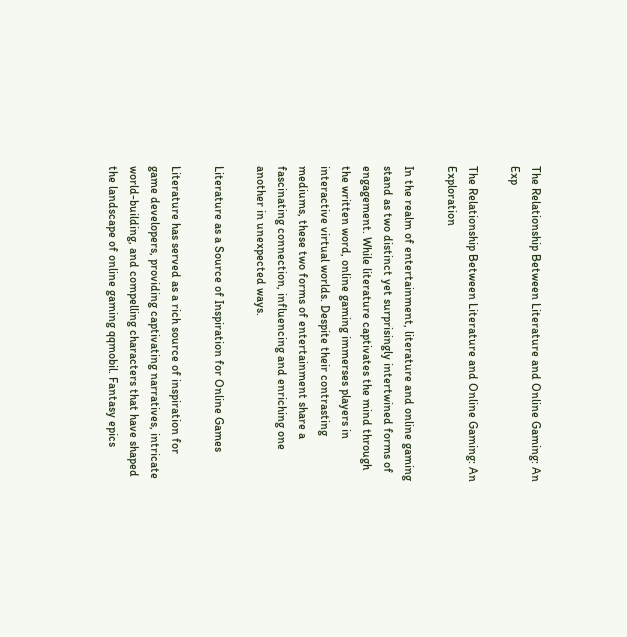The Relationship Between Literature and Online Gaming: An Exp

The Relationship Between Literature and Online Gaming: An Exploration

In the realm of entertainment, literature and online gaming stand as two distinct yet surprisingly intertwined forms of engagement. While literature captivates the mind through the written word, online gaming immerses players in interactive virtual worlds. Despite their contrasting mediums, these two forms of entertainment share a fascinating connection, influencing and enriching one another in unexpected ways.

Literature as a Source of Inspiration for Online Games

Literature has served as a rich source of inspiration for game developers, providing captivating narratives, intricate world-building, and compelling characters that have shaped the landscape of online gaming qqmobil. Fantasy epics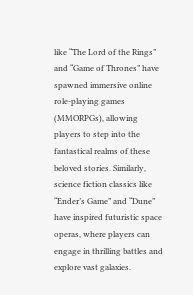like “The Lord of the Rings” and “Game of Thrones” have spawned immersive online role-playing games (MMORPGs), allowing players to step into the fantastical realms of these beloved stories. Similarly, science fiction classics like “Ender’s Game” and “Dune” have inspired futuristic space operas, where players can engage in thrilling battles and explore vast galaxies.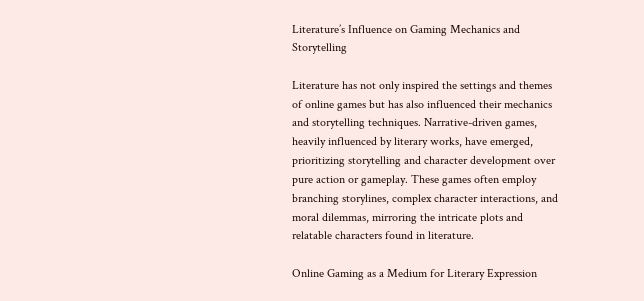Literature’s Influence on Gaming Mechanics and Storytelling

Literature has not only inspired the settings and themes of online games but has also influenced their mechanics and storytelling techniques. Narrative-driven games, heavily influenced by literary works, have emerged, prioritizing storytelling and character development over pure action or gameplay. These games often employ branching storylines, complex character interactions, and moral dilemmas, mirroring the intricate plots and relatable characters found in literature.

Online Gaming as a Medium for Literary Expression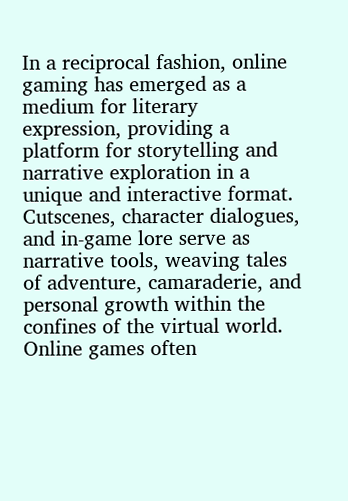In a reciprocal fashion, online gaming has emerged as a medium for literary expression, providing a platform for storytelling and narrative exploration in a unique and interactive format. Cutscenes, character dialogues, and in-game lore serve as narrative tools, weaving tales of adventure, camaraderie, and personal growth within the confines of the virtual world. Online games often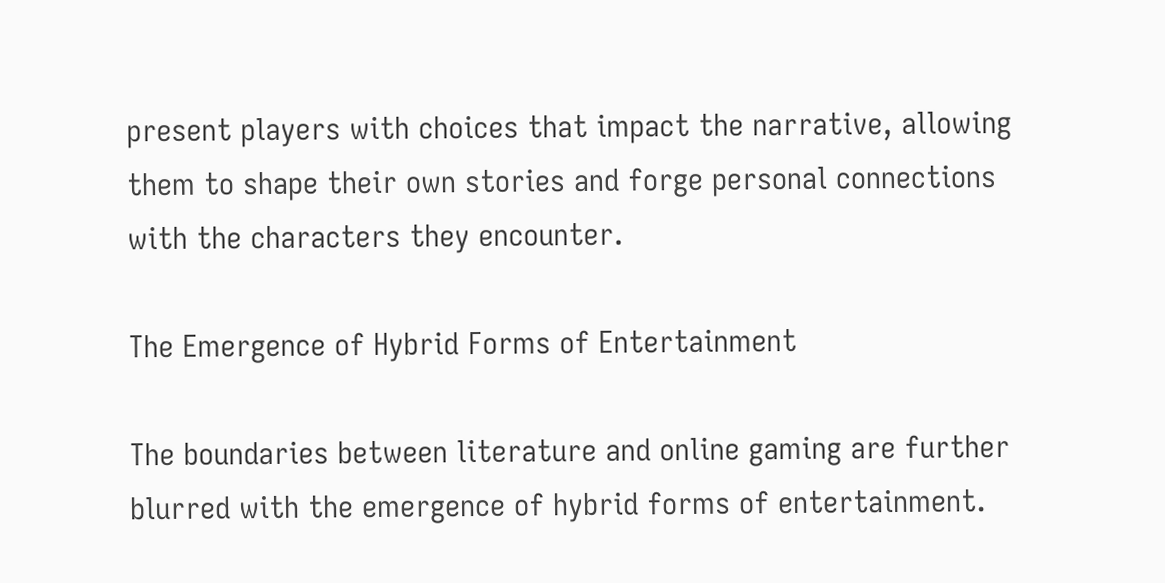present players with choices that impact the narrative, allowing them to shape their own stories and forge personal connections with the characters they encounter.

The Emergence of Hybrid Forms of Entertainment

The boundaries between literature and online gaming are further blurred with the emergence of hybrid forms of entertainment.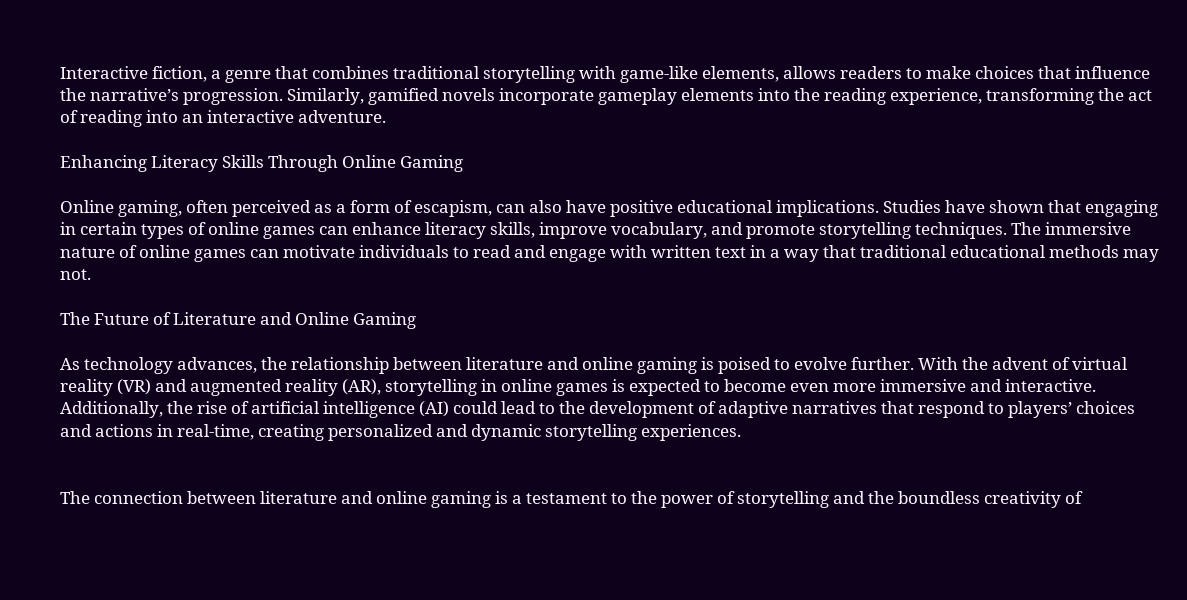Interactive fiction, a genre that combines traditional storytelling with game-like elements, allows readers to make choices that influence the narrative’s progression. Similarly, gamified novels incorporate gameplay elements into the reading experience, transforming the act of reading into an interactive adventure.

Enhancing Literacy Skills Through Online Gaming

Online gaming, often perceived as a form of escapism, can also have positive educational implications. Studies have shown that engaging in certain types of online games can enhance literacy skills, improve vocabulary, and promote storytelling techniques. The immersive nature of online games can motivate individuals to read and engage with written text in a way that traditional educational methods may not.

The Future of Literature and Online Gaming

As technology advances, the relationship between literature and online gaming is poised to evolve further. With the advent of virtual reality (VR) and augmented reality (AR), storytelling in online games is expected to become even more immersive and interactive. Additionally, the rise of artificial intelligence (AI) could lead to the development of adaptive narratives that respond to players’ choices and actions in real-time, creating personalized and dynamic storytelling experiences.


The connection between literature and online gaming is a testament to the power of storytelling and the boundless creativity of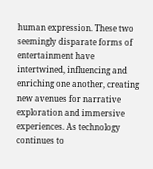human expression. These two seemingly disparate forms of entertainment have intertwined, influencing and enriching one another, creating new avenues for narrative exploration and immersive experiences. As technology continues to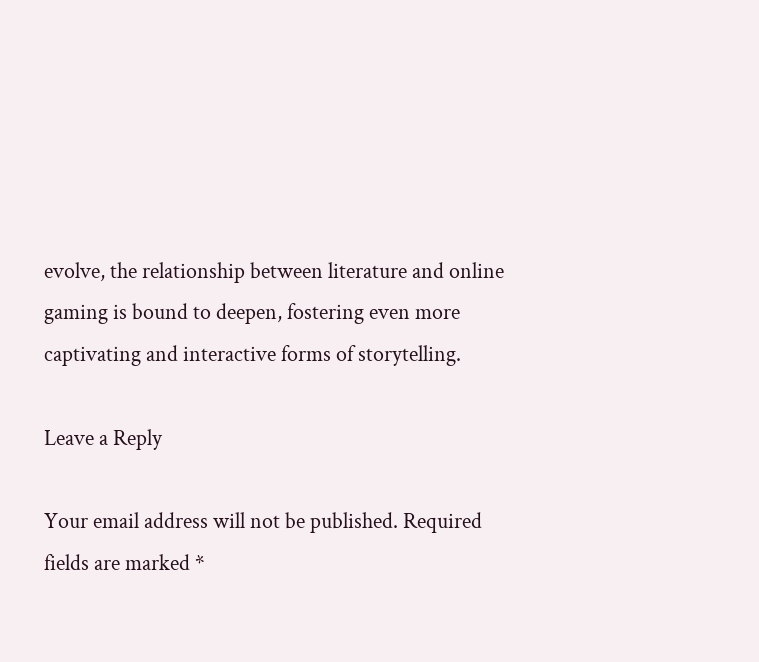evolve, the relationship between literature and online gaming is bound to deepen, fostering even more captivating and interactive forms of storytelling.

Leave a Reply

Your email address will not be published. Required fields are marked *